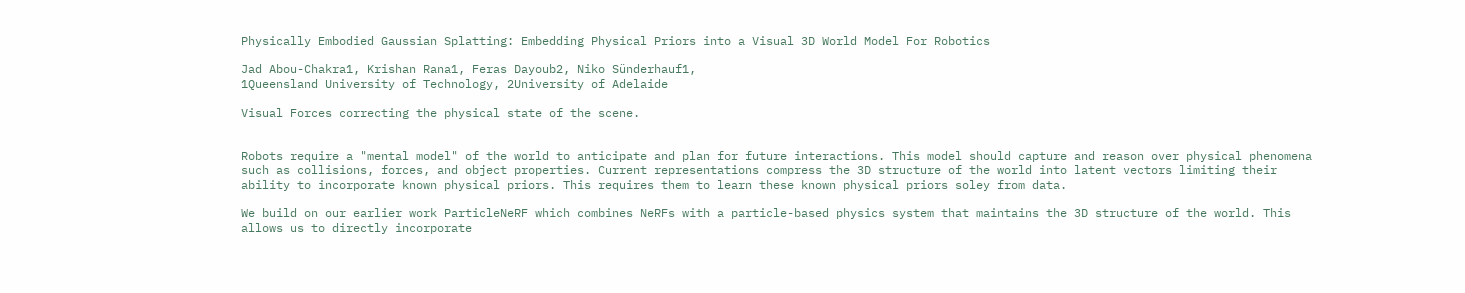Physically Embodied Gaussian Splatting: Embedding Physical Priors into a Visual 3D World Model For Robotics

Jad Abou-Chakra1, Krishan Rana1, Feras Dayoub2, Niko Sünderhauf1,
1Queensland University of Technology, 2University of Adelaide

Visual Forces correcting the physical state of the scene.


Robots require a "mental model" of the world to anticipate and plan for future interactions. This model should capture and reason over physical phenomena such as collisions, forces, and object properties. Current representations compress the 3D structure of the world into latent vectors limiting their ability to incorporate known physical priors. This requires them to learn these known physical priors soley from data.

We build on our earlier work ParticleNeRF which combines NeRFs with a particle-based physics system that maintains the 3D structure of the world. This allows us to directly incorporate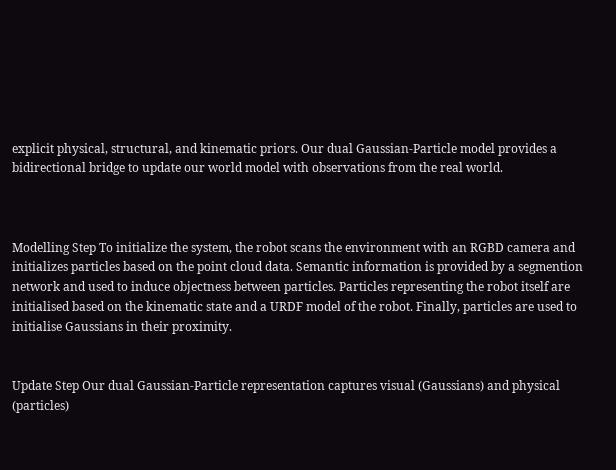explicit physical, structural, and kinematic priors. Our dual Gaussian-Particle model provides a bidirectional bridge to update our world model with observations from the real world.



Modelling Step To initialize the system, the robot scans the environment with an RGBD camera and initializes particles based on the point cloud data. Semantic information is provided by a segmention network and used to induce objectness between particles. Particles representing the robot itself are initialised based on the kinematic state and a URDF model of the robot. Finally, particles are used to initialise Gaussians in their proximity.


Update Step Our dual Gaussian-Particle representation captures visual (Gaussians) and physical (particles)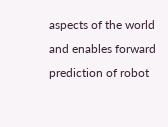aspects of the world and enables forward prediction of robot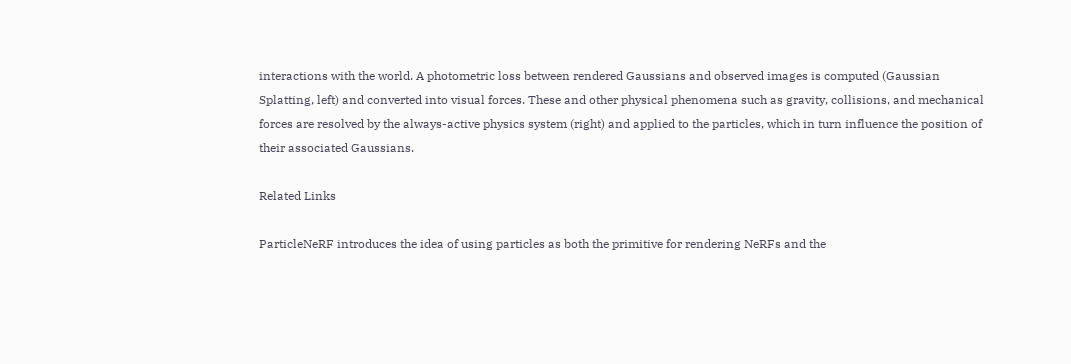interactions with the world. A photometric loss between rendered Gaussians and observed images is computed (Gaussian Splatting, left) and converted into visual forces. These and other physical phenomena such as gravity, collisions, and mechanical forces are resolved by the always-active physics system (right) and applied to the particles, which in turn influence the position of their associated Gaussians.

Related Links

ParticleNeRF introduces the idea of using particles as both the primitive for rendering NeRFs and the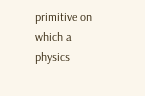primitive on which a physics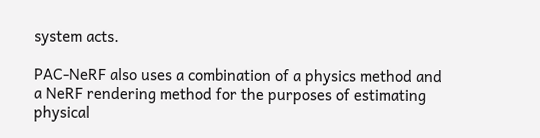system acts.

PAC-NeRF also uses a combination of a physics method and a NeRF rendering method for the purposes of estimating physical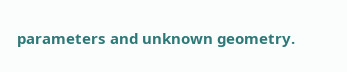parameters and unknown geometry.